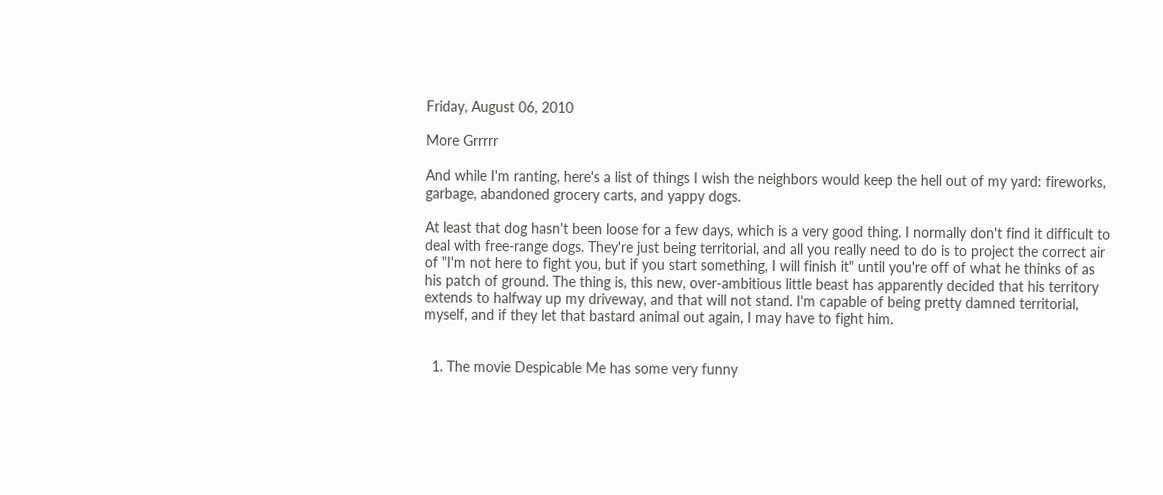Friday, August 06, 2010

More Grrrrr

And while I'm ranting, here's a list of things I wish the neighbors would keep the hell out of my yard: fireworks, garbage, abandoned grocery carts, and yappy dogs.

At least that dog hasn't been loose for a few days, which is a very good thing. I normally don't find it difficult to deal with free-range dogs. They're just being territorial, and all you really need to do is to project the correct air of "I'm not here to fight you, but if you start something, I will finish it" until you're off of what he thinks of as his patch of ground. The thing is, this new, over-ambitious little beast has apparently decided that his territory extends to halfway up my driveway, and that will not stand. I'm capable of being pretty damned territorial, myself, and if they let that bastard animal out again, I may have to fight him.


  1. The movie Despicable Me has some very funny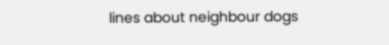lines about neighbour dogs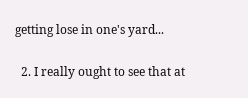getting lose in one's yard...

  2. I really ought to see that at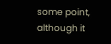some point, although it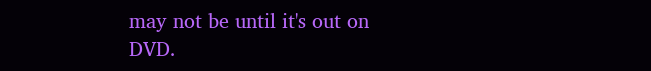may not be until it's out on DVD.